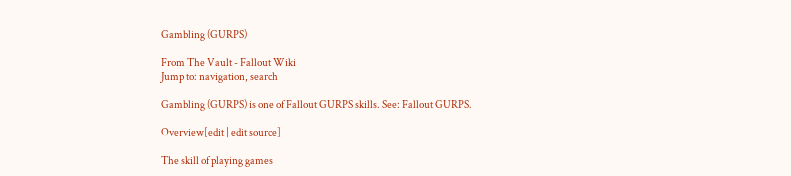Gambling (GURPS)

From The Vault - Fallout Wiki
Jump to: navigation, search

Gambling (GURPS) is one of Fallout GURPS skills. See: Fallout GURPS.

Overview[edit | edit source]

The skill of playing games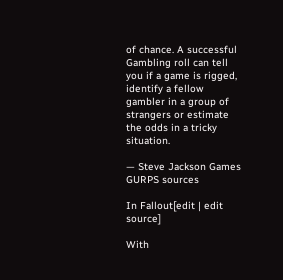of chance. A successful Gambling roll can tell you if a game is rigged, identify a fellow gambler in a group of strangers or estimate the odds in a tricky situation.

— Steve Jackson Games GURPS sources

In Fallout[edit | edit source]

With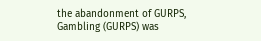the abandonment of GURPS, Gambling (GURPS) was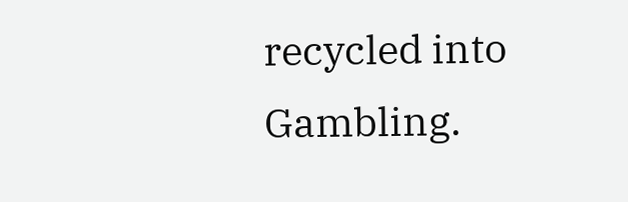recycled into Gambling.